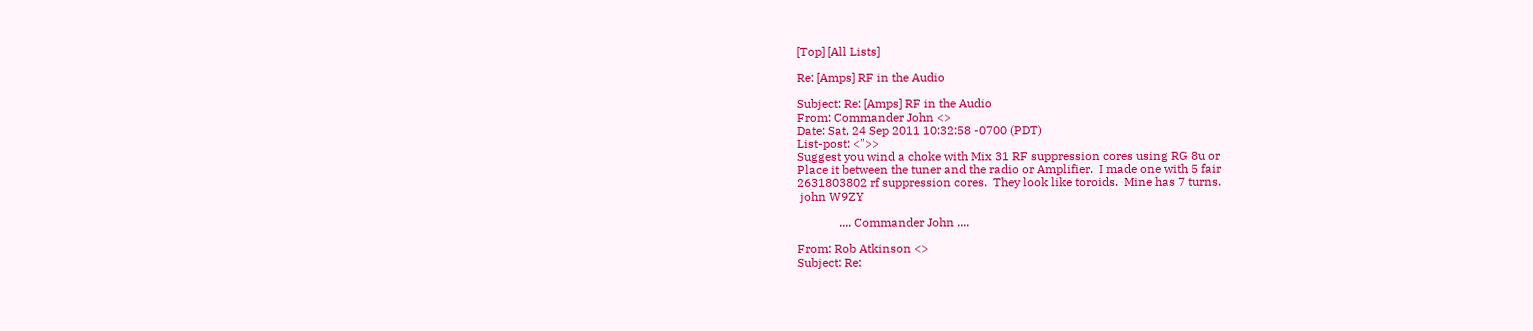[Top] [All Lists]

Re: [Amps] RF in the Audio

Subject: Re: [Amps] RF in the Audio
From: Commander John <>
Date: Sat, 24 Sep 2011 10:32:58 -0700 (PDT)
List-post: <">>
Suggest you wind a choke with Mix 31 RF suppression cores using RG 8u or
Place it between the tuner and the radio or Amplifier.  I made one with 5 fair
2631803802 rf suppression cores.  They look like toroids.  Mine has 7 turns.
 john W9ZY

              .... Commander John ....

From: Rob Atkinson <>
Subject: Re: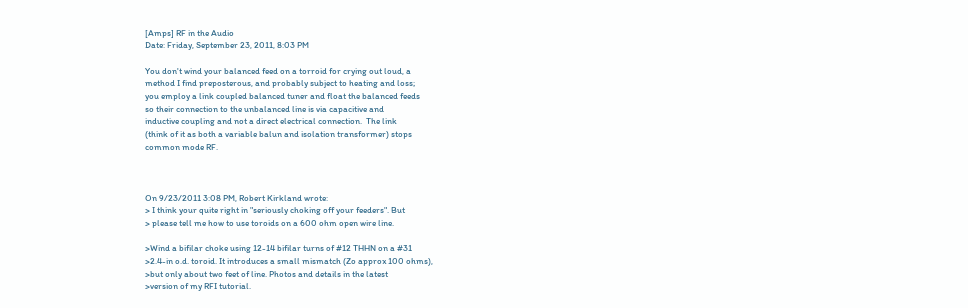[Amps] RF in the Audio
Date: Friday, September 23, 2011, 8:03 PM

You don't wind your balanced feed on a torroid for crying out loud, a
method I find preposterous, and probably subject to heating and loss;
you employ a link coupled balanced tuner and float the balanced feeds
so their connection to the unbalanced line is via capacitive and
inductive coupling and not a direct electrical connection.  The link
(think of it as both a variable balun and isolation transformer) stops
common mode RF.



On 9/23/2011 3:08 PM, Robert Kirkland wrote:
> I think your quite right in "seriously choking off your feeders". But
> please tell me how to use toroids on a 600 ohm open wire line.

>Wind a bifilar choke using 12-14 bifilar turns of #12 THHN on a #31
>2.4-in o.d. toroid. It introduces a small mismatch (Zo approx 100 ohms),
>but only about two feet of line. Photos and details in the latest
>version of my RFI tutorial.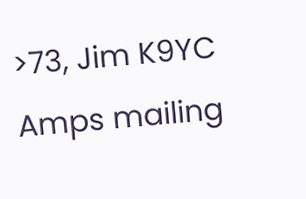>73, Jim K9YC
Amps mailing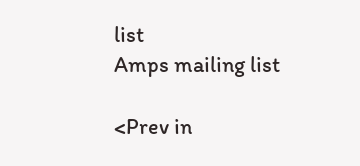list
Amps mailing list

<Prev in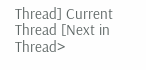Thread] Current Thread [Next in Thread>